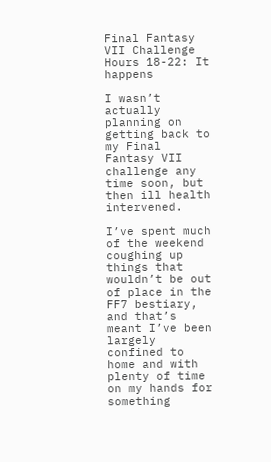Final Fantasy VII Challenge Hours 18-22: It happens

I wasn’t actually planning on getting back to my Final Fantasy VII challenge any time soon, but then ill health intervened.

I’ve spent much of the weekend coughing up things that wouldn’t be out of place in the FF7 bestiary, and that’s meant I’ve been largely confined to home and with plenty of time on my hands for something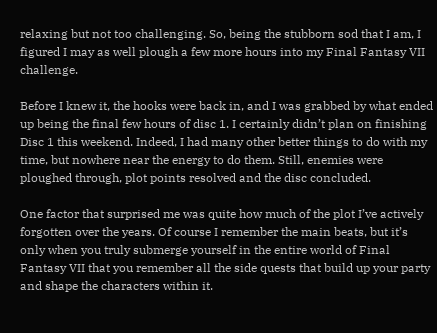relaxing but not too challenging. So, being the stubborn sod that I am, I figured I may as well plough a few more hours into my Final Fantasy VII challenge.

Before I knew it, the hooks were back in, and I was grabbed by what ended up being the final few hours of disc 1. I certainly didn’t plan on finishing Disc 1 this weekend. Indeed, I had many other better things to do with my time, but nowhere near the energy to do them. Still, enemies were ploughed through, plot points resolved and the disc concluded.

One factor that surprised me was quite how much of the plot I’ve actively forgotten over the years. Of course I remember the main beats, but it’s only when you truly submerge yourself in the entire world of Final Fantasy VII that you remember all the side quests that build up your party and shape the characters within it.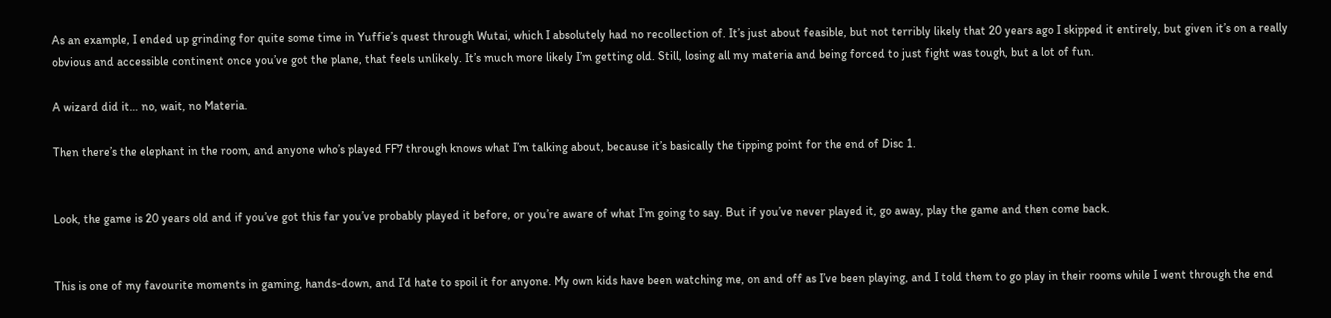As an example, I ended up grinding for quite some time in Yuffie’s quest through Wutai, which I absolutely had no recollection of. It’s just about feasible, but not terribly likely that 20 years ago I skipped it entirely, but given it’s on a really obvious and accessible continent once you’ve got the plane, that feels unlikely. It’s much more likely I’m getting old. Still, losing all my materia and being forced to just fight was tough, but a lot of fun.

A wizard did it… no, wait, no Materia.

Then there’s the elephant in the room, and anyone who’s played FF7 through knows what I’m talking about, because it’s basically the tipping point for the end of Disc 1.


Look, the game is 20 years old and if you’ve got this far you’ve probably played it before, or you’re aware of what I’m going to say. But if you’ve never played it, go away, play the game and then come back.


This is one of my favourite moments in gaming, hands-down, and I’d hate to spoil it for anyone. My own kids have been watching me, on and off as I’ve been playing, and I told them to go play in their rooms while I went through the end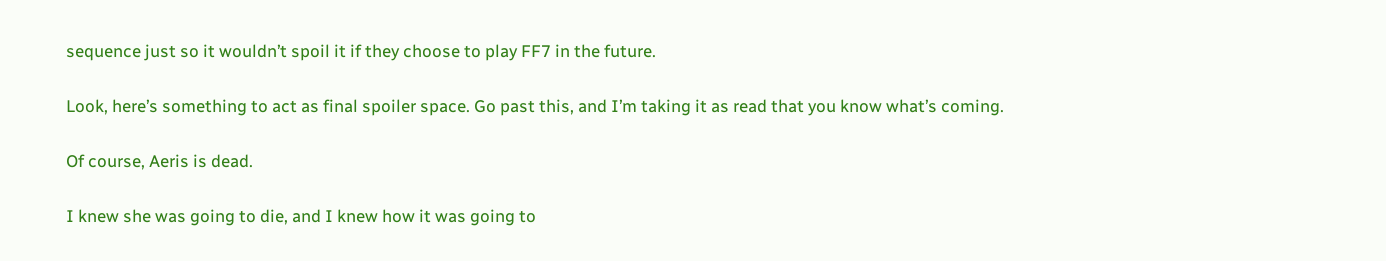sequence just so it wouldn’t spoil it if they choose to play FF7 in the future.

Look, here’s something to act as final spoiler space. Go past this, and I’m taking it as read that you know what’s coming.

Of course, Aeris is dead.

I knew she was going to die, and I knew how it was going to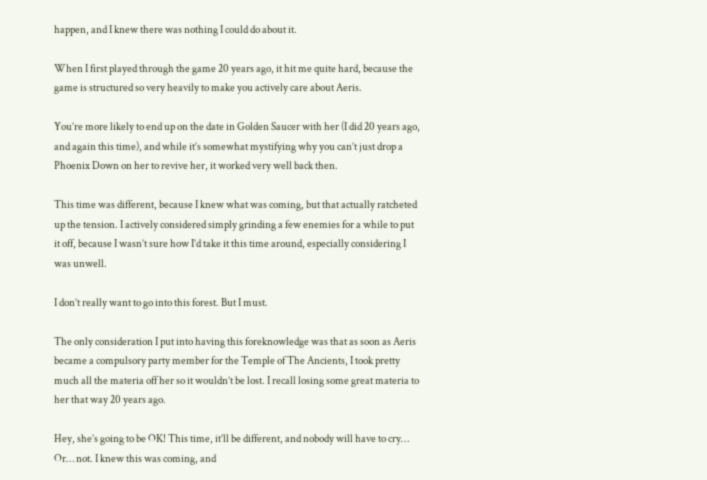happen, and I knew there was nothing I could do about it.

When I first played through the game 20 years ago, it hit me quite hard, because the game is structured so very heavily to make you actively care about Aeris.

You’re more likely to end up on the date in Golden Saucer with her (I did 20 years ago, and again this time), and while it’s somewhat mystifying why you can’t just drop a Phoenix Down on her to revive her, it worked very well back then.

This time was different, because I knew what was coming, but that actually ratcheted up the tension. I actively considered simply grinding a few enemies for a while to put it off, because I wasn’t sure how I’d take it this time around, especially considering I was unwell.

I don’t really want to go into this forest. But I must.

The only consideration I put into having this foreknowledge was that as soon as Aeris became a compulsory party member for the Temple of The Ancients, I took pretty much all the materia off her so it wouldn’t be lost. I recall losing some great materia to her that way 20 years ago.

Hey, she’s going to be OK! This time, it’ll be different, and nobody will have to cry…
Or… not. I knew this was coming, and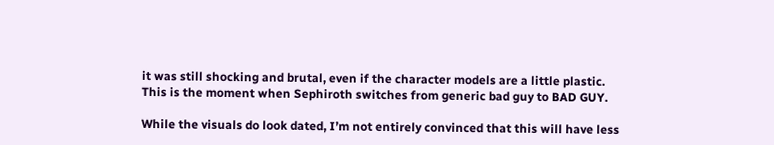it was still shocking and brutal, even if the character models are a little plastic.
This is the moment when Sephiroth switches from generic bad guy to BAD GUY.

While the visuals do look dated, I’m not entirely convinced that this will have less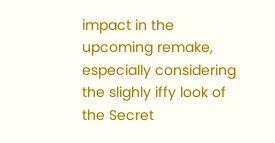impact in the upcoming remake, especially considering the slighly iffy look of the Secret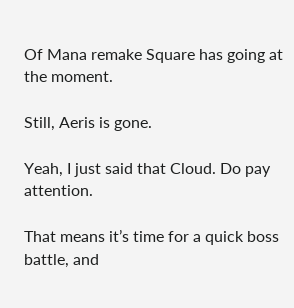Of Mana remake Square has going at the moment.

Still, Aeris is gone.

Yeah, I just said that Cloud. Do pay attention.

That means it’s time for a quick boss battle, and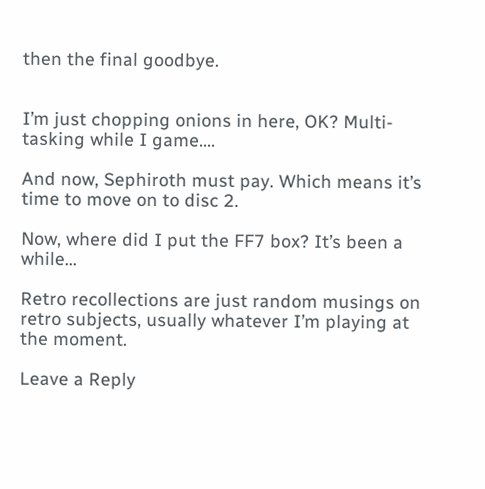then the final goodbye.


I’m just chopping onions in here, OK? Multi-tasking while I game….

And now, Sephiroth must pay. Which means it’s time to move on to disc 2.

Now, where did I put the FF7 box? It’s been a while…

Retro recollections are just random musings on retro subjects, usually whatever I’m playing at the moment.

Leave a Reply